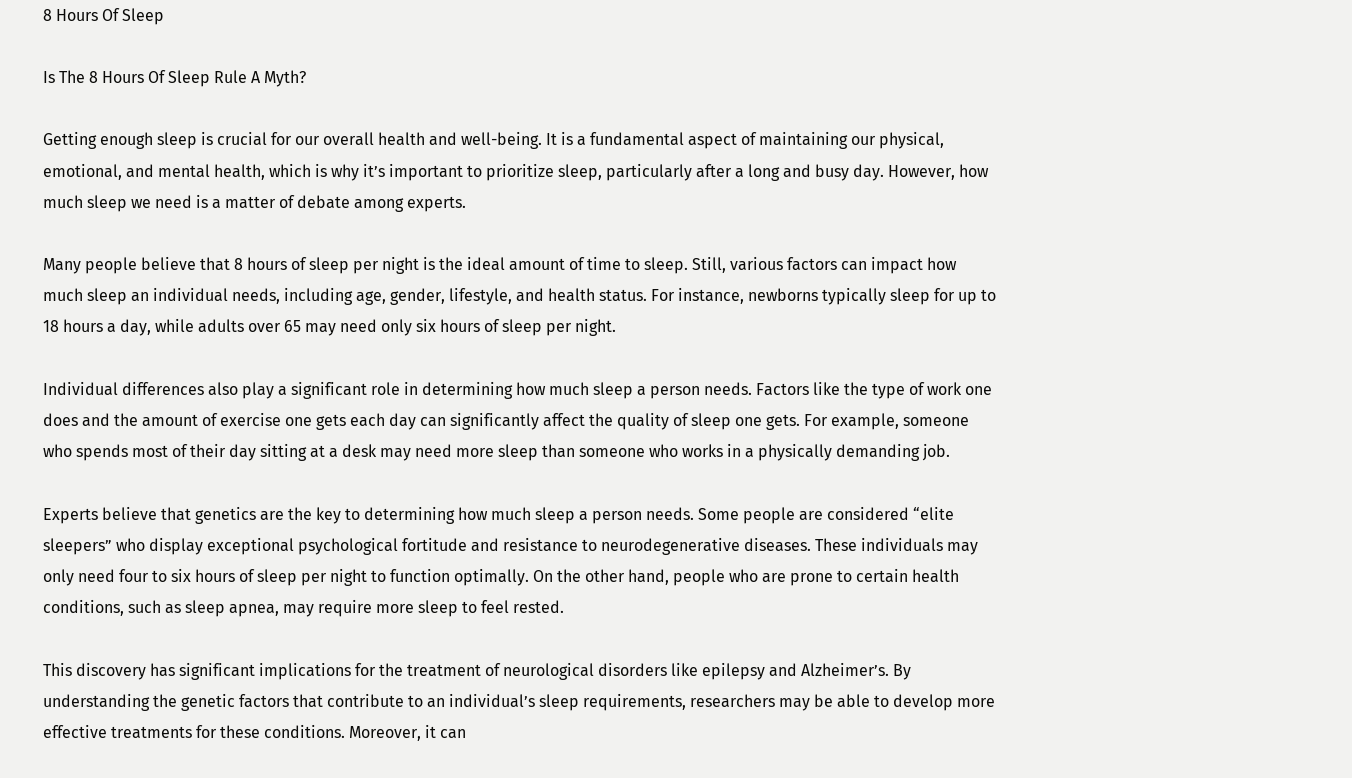8 Hours Of Sleep

Is The 8 Hours Of Sleep Rule A Myth?

Getting enough sleep is crucial for our overall health and well-being. It is a fundamental aspect of maintaining our physical, emotional, and mental health, which is why it’s important to prioritize sleep, particularly after a long and busy day. However, how much sleep we need is a matter of debate among experts.

Many people believe that 8 hours of sleep per night is the ideal amount of time to sleep. Still, various factors can impact how much sleep an individual needs, including age, gender, lifestyle, and health status. For instance, newborns typically sleep for up to 18 hours a day, while adults over 65 may need only six hours of sleep per night.

Individual differences also play a significant role in determining how much sleep a person needs. Factors like the type of work one does and the amount of exercise one gets each day can significantly affect the quality of sleep one gets. For example, someone who spends most of their day sitting at a desk may need more sleep than someone who works in a physically demanding job.

Experts believe that genetics are the key to determining how much sleep a person needs. Some people are considered “elite sleepers” who display exceptional psychological fortitude and resistance to neurodegenerative diseases. These individuals may only need four to six hours of sleep per night to function optimally. On the other hand, people who are prone to certain health conditions, such as sleep apnea, may require more sleep to feel rested.

This discovery has significant implications for the treatment of neurological disorders like epilepsy and Alzheimer’s. By understanding the genetic factors that contribute to an individual’s sleep requirements, researchers may be able to develop more effective treatments for these conditions. Moreover, it can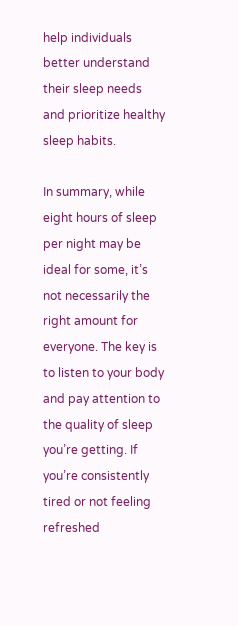help individuals better understand their sleep needs and prioritize healthy sleep habits.

In summary, while eight hours of sleep per night may be ideal for some, it’s not necessarily the right amount for everyone. The key is to listen to your body and pay attention to the quality of sleep you’re getting. If you’re consistently tired or not feeling refreshed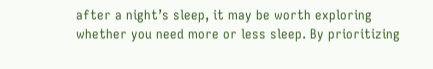after a night’s sleep, it may be worth exploring whether you need more or less sleep. By prioritizing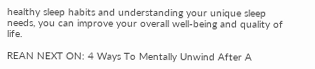healthy sleep habits and understanding your unique sleep needs, you can improve your overall well-being and quality of life.

REAN NEXT ON: 4 Ways To Mentally Unwind After A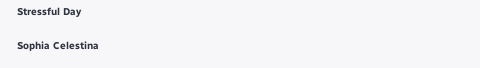Stressful Day

Sophia Celestina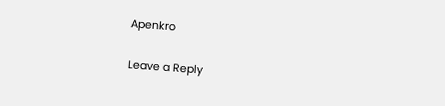Apenkro

Leave a Reply